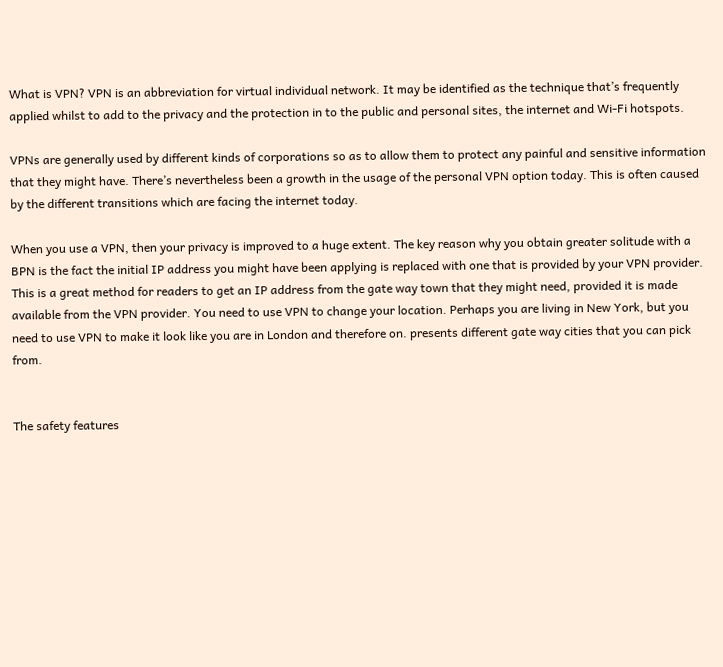What is VPN? VPN is an abbreviation for virtual individual network. It may be identified as the technique that’s frequently applied whilst to add to the privacy and the protection in to the public and personal sites, the internet and Wi-Fi hotspots.

VPNs are generally used by different kinds of corporations so as to allow them to protect any painful and sensitive information that they might have. There’s nevertheless been a growth in the usage of the personal VPN option today. This is often caused by the different transitions which are facing the internet today.

When you use a VPN, then your privacy is improved to a huge extent. The key reason why you obtain greater solitude with a BPN is the fact the initial IP address you might have been applying is replaced with one that is provided by your VPN provider. This is a great method for readers to get an IP address from the gate way town that they might need, provided it is made available from the VPN provider. You need to use VPN to change your location. Perhaps you are living in New York, but you need to use VPN to make it look like you are in London and therefore on. presents different gate way cities that you can pick from.


The safety features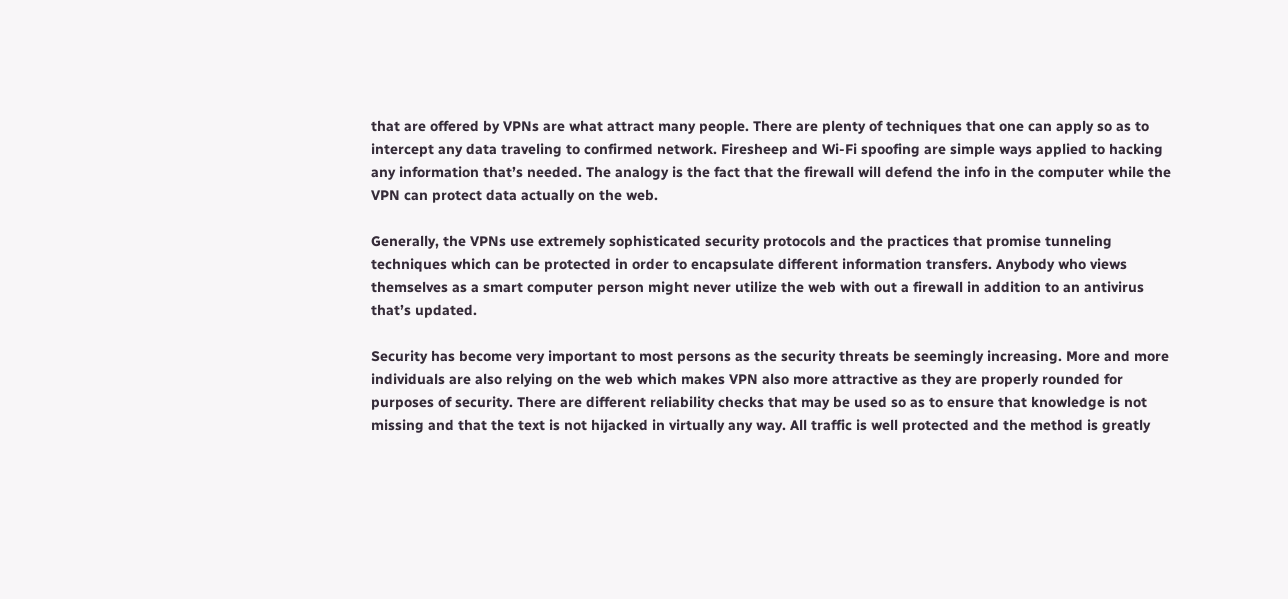that are offered by VPNs are what attract many people. There are plenty of techniques that one can apply so as to intercept any data traveling to confirmed network. Firesheep and Wi-Fi spoofing are simple ways applied to hacking any information that’s needed. The analogy is the fact that the firewall will defend the info in the computer while the VPN can protect data actually on the web.

Generally, the VPNs use extremely sophisticated security protocols and the practices that promise tunneling techniques which can be protected in order to encapsulate different information transfers. Anybody who views themselves as a smart computer person might never utilize the web with out a firewall in addition to an antivirus that’s updated.

Security has become very important to most persons as the security threats be seemingly increasing. More and more individuals are also relying on the web which makes VPN also more attractive as they are properly rounded for purposes of security. There are different reliability checks that may be used so as to ensure that knowledge is not missing and that the text is not hijacked in virtually any way. All traffic is well protected and the method is greatly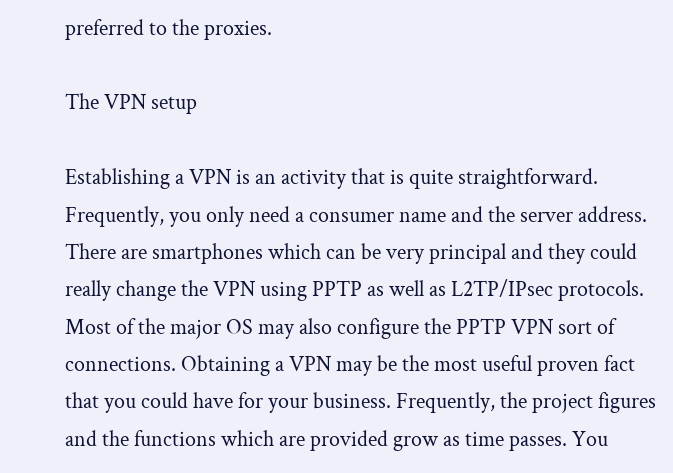preferred to the proxies.

The VPN setup

Establishing a VPN is an activity that is quite straightforward. Frequently, you only need a consumer name and the server address. There are smartphones which can be very principal and they could really change the VPN using PPTP as well as L2TP/IPsec protocols. Most of the major OS may also configure the PPTP VPN sort of connections. Obtaining a VPN may be the most useful proven fact that you could have for your business. Frequently, the project figures and the functions which are provided grow as time passes. You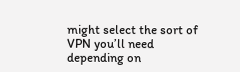might select the sort of VPN you’ll need depending on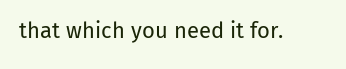that which you need it for.